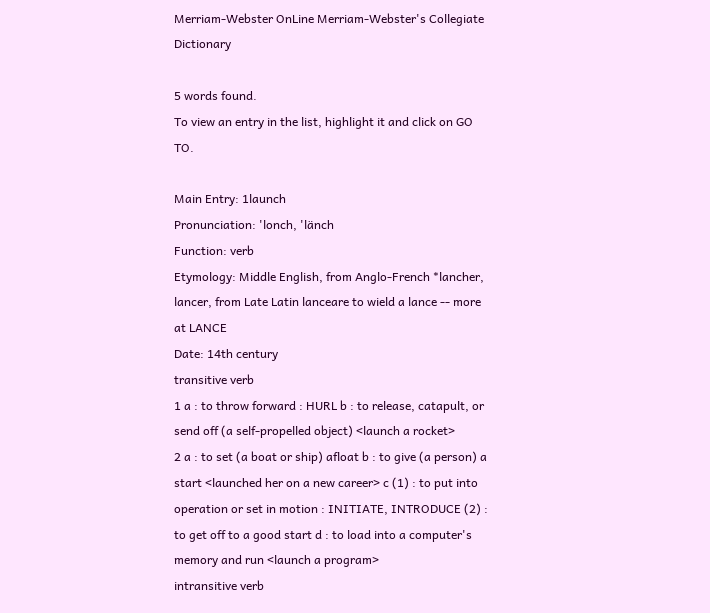Merriam-Webster OnLine Merriam-Webster's Collegiate Dictionary

5 words found.
To view an entry in the list, highlight it and click on GO TO.

Main Entry: 1launch
Pronunciation: 'lonch, 'länch
Function: verb
Etymology: Middle English, from Anglo-French *lancher, lancer, from Late Latin lanceare to wield a lance -- more at LANCE
Date: 14th century
transitive verb
1 a : to throw forward : HURL b : to release, catapult, or send off (a self-propelled object) <launch a rocket>
2 a : to set (a boat or ship) afloat b : to give (a person) a start <launched her on a new career> c (1) : to put into operation or set in motion : INITIATE, INTRODUCE (2) : to get off to a good start d : to load into a computer's memory and run <launch a program>
intransitive verb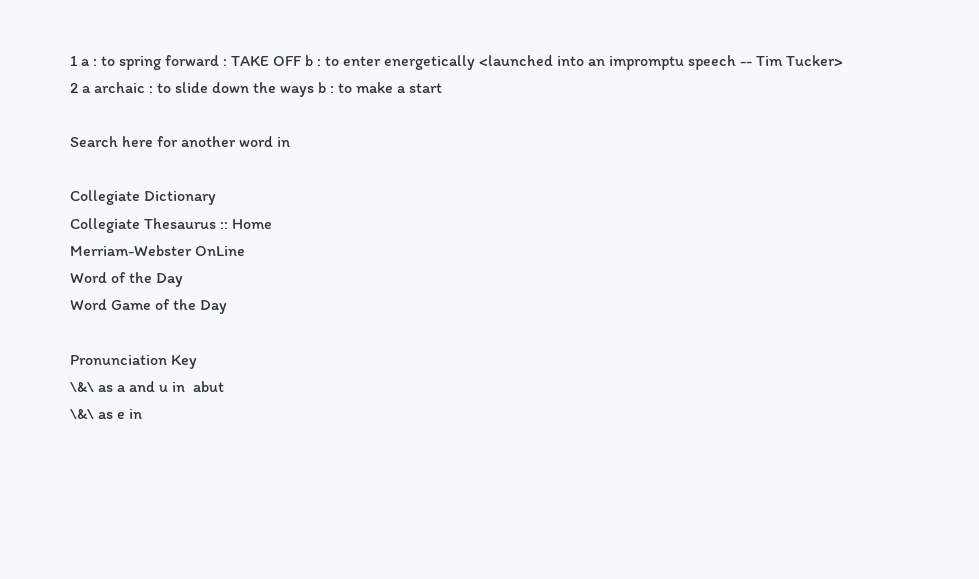1 a : to spring forward : TAKE OFF b : to enter energetically <launched into an impromptu speech -- Tim Tucker>
2 a archaic : to slide down the ways b : to make a start

Search here for another word in

Collegiate Dictionary
Collegiate Thesaurus :: Home
Merriam-Webster OnLine
Word of the Day
Word Game of the Day

Pronunciation Key
\&\ as a and u in  abut
\&\ as e in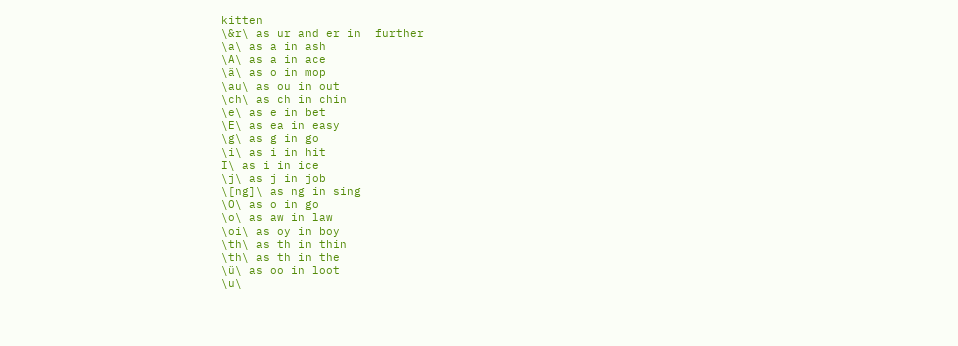kitten
\&r\ as ur and er in  further
\a\ as a in ash
\A\ as a in ace
\ä\ as o in mop
\au\ as ou in out
\ch\ as ch in chin
\e\ as e in bet
\E\ as ea in easy
\g\ as g in go
\i\ as i in hit
I\ as i in ice
\j\ as j in job
\[ng]\ as ng in sing
\O\ as o in go
\o\ as aw in law
\oi\ as oy in boy
\th\ as th in thin
\th\ as th in the
\ü\ as oo in loot
\u\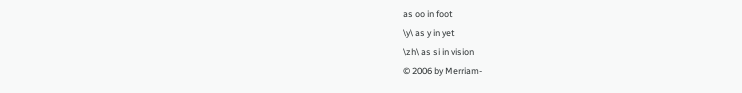as oo in foot
\y\ as y in yet
\zh\ as si in vision
© 2006 by Merriam-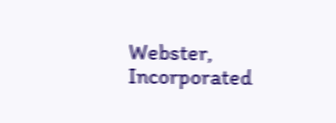Webster, Incorporated